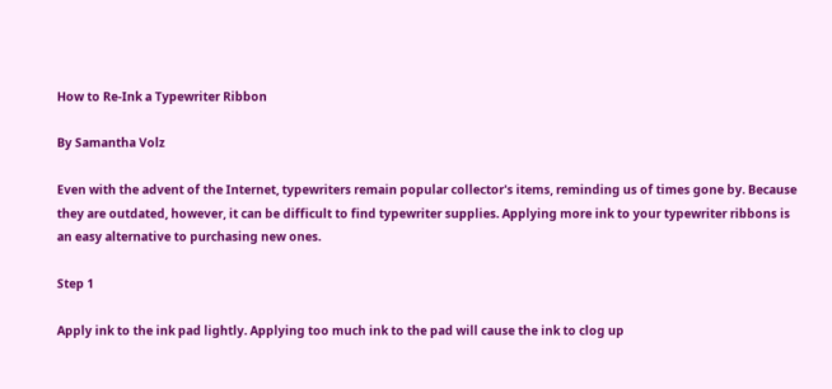How to Re-Ink a Typewriter Ribbon

By Samantha Volz

Even with the advent of the Internet, typewriters remain popular collector's items, reminding us of times gone by. Because they are outdated, however, it can be difficult to find typewriter supplies. Applying more ink to your typewriter ribbons is an easy alternative to purchasing new ones.

Step 1

Apply ink to the ink pad lightly. Applying too much ink to the pad will cause the ink to clog up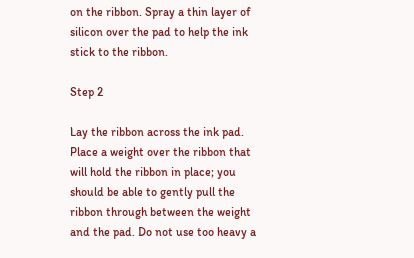on the ribbon. Spray a thin layer of silicon over the pad to help the ink stick to the ribbon.

Step 2

Lay the ribbon across the ink pad. Place a weight over the ribbon that will hold the ribbon in place; you should be able to gently pull the ribbon through between the weight and the pad. Do not use too heavy a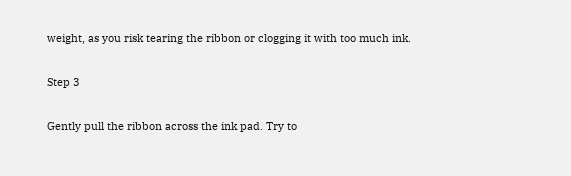weight, as you risk tearing the ribbon or clogging it with too much ink.

Step 3

Gently pull the ribbon across the ink pad. Try to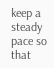keep a steady pace so that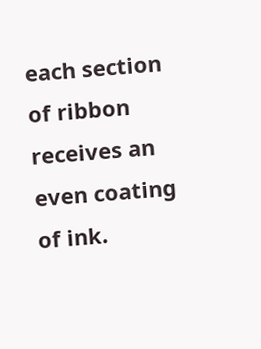each section of ribbon receives an even coating of ink.